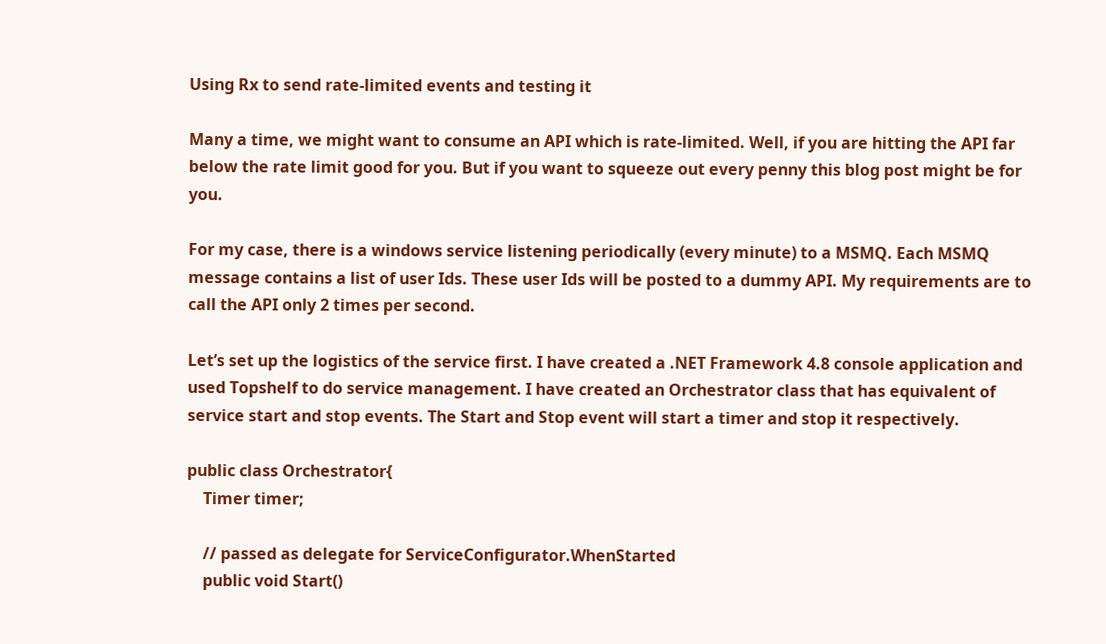Using Rx to send rate-limited events and testing it

Many a time, we might want to consume an API which is rate-limited. Well, if you are hitting the API far below the rate limit good for you. But if you want to squeeze out every penny this blog post might be for you.

For my case, there is a windows service listening periodically (every minute) to a MSMQ. Each MSMQ message contains a list of user Ids. These user Ids will be posted to a dummy API. My requirements are to call the API only 2 times per second.

Let’s set up the logistics of the service first. I have created a .NET Framework 4.8 console application and used Topshelf to do service management. I have created an Orchestrator class that has equivalent of service start and stop events. The Start and Stop event will start a timer and stop it respectively.

public class Orchestrator{
    Timer timer;

    // passed as delegate for ServiceConfigurator.WhenStarted
    public void Start()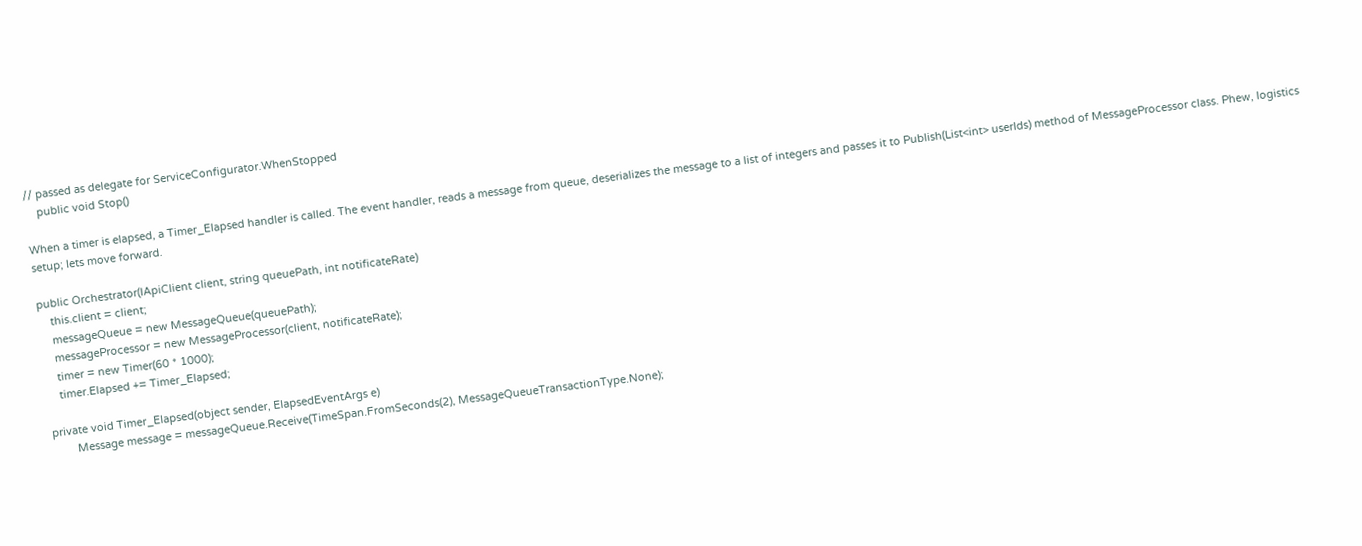// passed as delegate for ServiceConfigurator.WhenStopped
    public void Stop()

When a timer is elapsed, a Timer_Elapsed handler is called. The event handler, reads a message from queue, deserializes the message to a list of integers and passes it to Publish(List<int> userIds) method of MessageProcessor class. Phew, logistics setup; lets move forward.

public Orchestrator(IApiClient client, string queuePath, int notificateRate)
    this.client = client;
    messageQueue = new MessageQueue(queuePath);
    messageProcessor = new MessageProcessor(client, notificateRate);
    timer = new Timer(60 * 1000);
    timer.Elapsed += Timer_Elapsed;

private void Timer_Elapsed(object sender, ElapsedEventArgs e)
        Message message = messageQueue.Receive(TimeSpan.FromSeconds(2), MessageQueueTransactionType.None);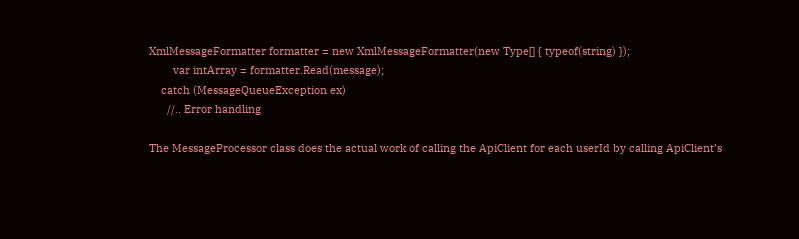XmlMessageFormatter formatter = new XmlMessageFormatter(new Type[] { typeof(string) });
        var intArray = formatter.Read(message);
    catch (MessageQueueException ex)
      //.. Error handling

The MessageProcessor class does the actual work of calling the ApiClient for each userId by calling ApiClient’s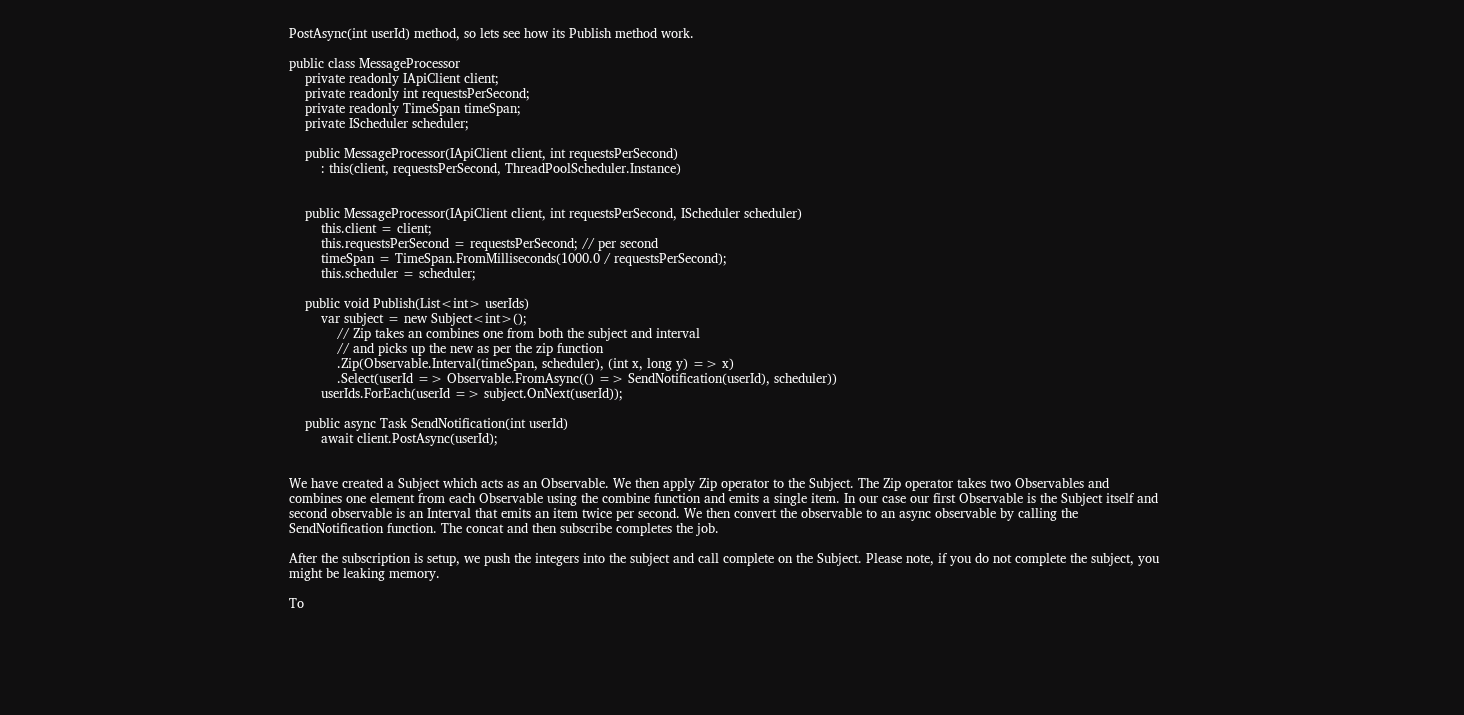PostAsync(int userId) method, so lets see how its Publish method work.

public class MessageProcessor
    private readonly IApiClient client;
    private readonly int requestsPerSecond;
    private readonly TimeSpan timeSpan;
    private IScheduler scheduler;

    public MessageProcessor(IApiClient client, int requestsPerSecond)
        : this(client, requestsPerSecond, ThreadPoolScheduler.Instance)


    public MessageProcessor(IApiClient client, int requestsPerSecond, IScheduler scheduler)
        this.client = client;
        this.requestsPerSecond = requestsPerSecond; // per second
        timeSpan = TimeSpan.FromMilliseconds(1000.0 / requestsPerSecond);
        this.scheduler = scheduler;

    public void Publish(List<int> userIds)
        var subject = new Subject<int>();
            // Zip takes an combines one from both the subject and interval
            // and picks up the new as per the zip function
            .Zip(Observable.Interval(timeSpan, scheduler), (int x, long y) => x)
            .Select(userId => Observable.FromAsync(() => SendNotification(userId), scheduler))
        userIds.ForEach(userId => subject.OnNext(userId));

    public async Task SendNotification(int userId)
        await client.PostAsync(userId);


We have created a Subject which acts as an Observable. We then apply Zip operator to the Subject. The Zip operator takes two Observables and combines one element from each Observable using the combine function and emits a single item. In our case our first Observable is the Subject itself and second observable is an Interval that emits an item twice per second. We then convert the observable to an async observable by calling the SendNotification function. The concat and then subscribe completes the job.

After the subscription is setup, we push the integers into the subject and call complete on the Subject. Please note, if you do not complete the subject, you might be leaking memory.

To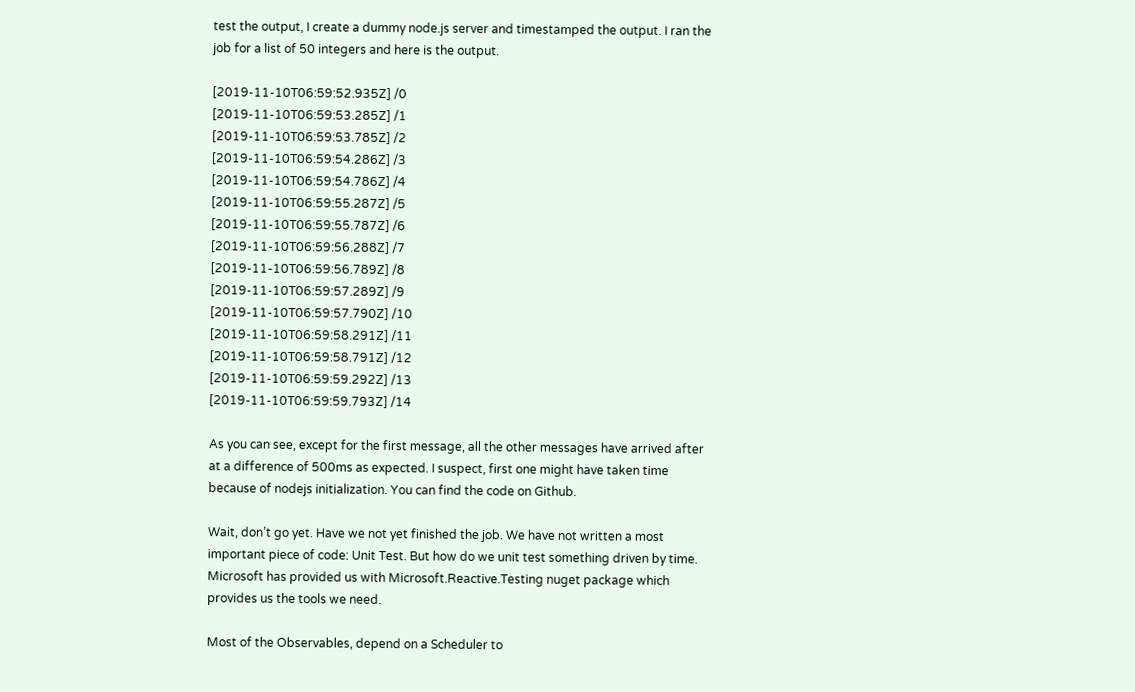test the output, I create a dummy node.js server and timestamped the output. I ran the job for a list of 50 integers and here is the output.

[2019-11-10T06:59:52.935Z] /0
[2019-11-10T06:59:53.285Z] /1
[2019-11-10T06:59:53.785Z] /2
[2019-11-10T06:59:54.286Z] /3
[2019-11-10T06:59:54.786Z] /4
[2019-11-10T06:59:55.287Z] /5
[2019-11-10T06:59:55.787Z] /6
[2019-11-10T06:59:56.288Z] /7
[2019-11-10T06:59:56.789Z] /8
[2019-11-10T06:59:57.289Z] /9
[2019-11-10T06:59:57.790Z] /10
[2019-11-10T06:59:58.291Z] /11
[2019-11-10T06:59:58.791Z] /12
[2019-11-10T06:59:59.292Z] /13
[2019-11-10T06:59:59.793Z] /14

As you can see, except for the first message, all the other messages have arrived after at a difference of 500ms as expected. I suspect, first one might have taken time because of nodejs initialization. You can find the code on Github.

Wait, don’t go yet. Have we not yet finished the job. We have not written a most important piece of code: Unit Test. But how do we unit test something driven by time. Microsoft has provided us with Microsoft.Reactive.Testing nuget package which provides us the tools we need.

Most of the Observables, depend on a Scheduler to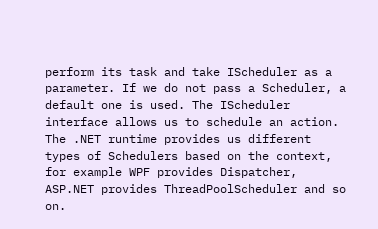perform its task and take IScheduler as a parameter. If we do not pass a Scheduler, a default one is used. The IScheduler interface allows us to schedule an action. The .NET runtime provides us different types of Schedulers based on the context, for example WPF provides Dispatcher, ASP.NET provides ThreadPoolScheduler and so on.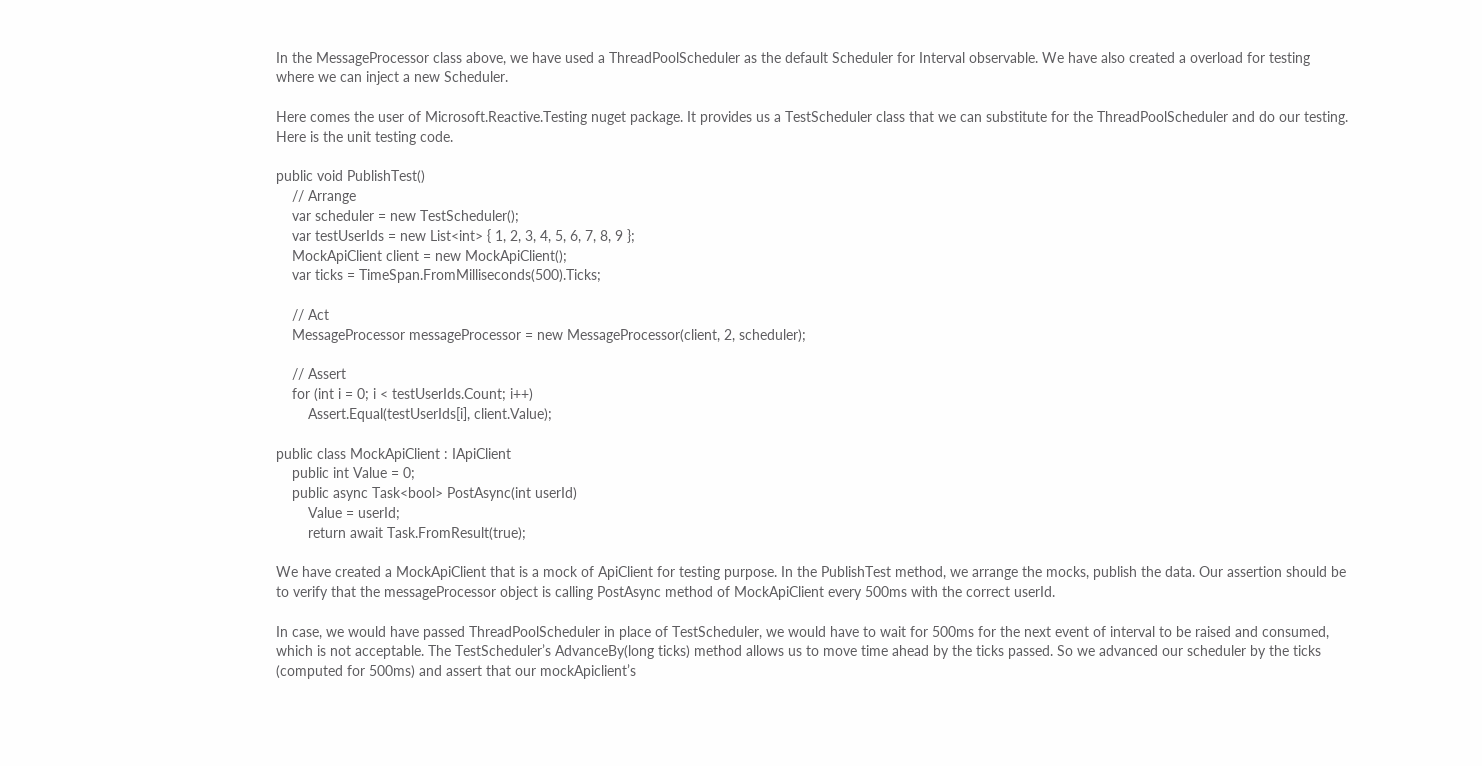In the MessageProcessor class above, we have used a ThreadPoolScheduler as the default Scheduler for Interval observable. We have also created a overload for testing where we can inject a new Scheduler.

Here comes the user of Microsoft.Reactive.Testing nuget package. It provides us a TestScheduler class that we can substitute for the ThreadPoolScheduler and do our testing. Here is the unit testing code.

public void PublishTest()
    // Arrange
    var scheduler = new TestScheduler();
    var testUserIds = new List<int> { 1, 2, 3, 4, 5, 6, 7, 8, 9 };
    MockApiClient client = new MockApiClient();
    var ticks = TimeSpan.FromMilliseconds(500).Ticks;

    // Act
    MessageProcessor messageProcessor = new MessageProcessor(client, 2, scheduler);

    // Assert
    for (int i = 0; i < testUserIds.Count; i++)
        Assert.Equal(testUserIds[i], client.Value);

public class MockApiClient : IApiClient
    public int Value = 0;
    public async Task<bool> PostAsync(int userId)
        Value = userId;
        return await Task.FromResult(true);

We have created a MockApiClient that is a mock of ApiClient for testing purpose. In the PublishTest method, we arrange the mocks, publish the data. Our assertion should be to verify that the messageProcessor object is calling PostAsync method of MockApiClient every 500ms with the correct userId.

In case, we would have passed ThreadPoolScheduler in place of TestScheduler, we would have to wait for 500ms for the next event of interval to be raised and consumed, which is not acceptable. The TestScheduler’s AdvanceBy(long ticks) method allows us to move time ahead by the ticks passed. So we advanced our scheduler by the ticks (computed for 500ms) and assert that our mockApiclient’s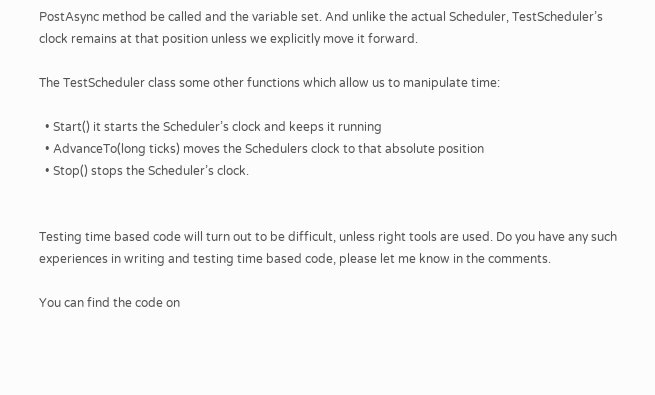PostAsync method be called and the variable set. And unlike the actual Scheduler, TestScheduler’s clock remains at that position unless we explicitly move it forward.

The TestScheduler class some other functions which allow us to manipulate time:

  • Start() it starts the Scheduler’s clock and keeps it running
  • AdvanceTo(long ticks) moves the Schedulers clock to that absolute position
  • Stop() stops the Scheduler’s clock.


Testing time based code will turn out to be difficult, unless right tools are used. Do you have any such experiences in writing and testing time based code, please let me know in the comments.

You can find the code on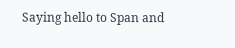Saying hello to Span and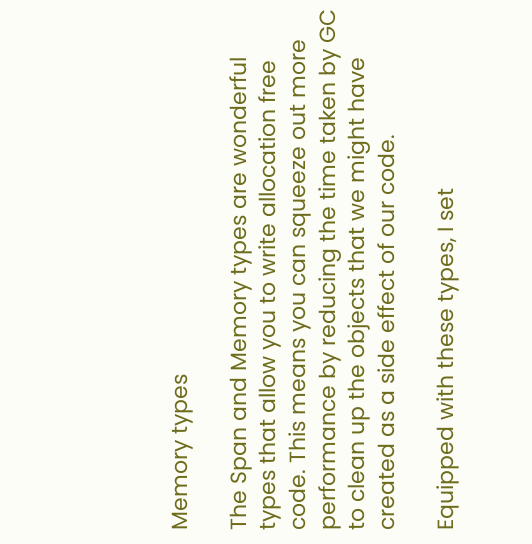Memory types

The Span and Memory types are wonderful types that allow you to write allocation free code. This means you can squeeze out more performance by reducing the time taken by GC to clean up the objects that we might have created as a side effect of our code.

Equipped with these types, I set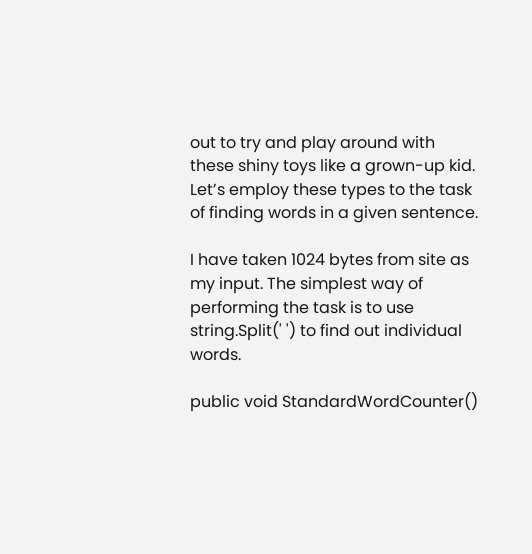out to try and play around with these shiny toys like a grown-up kid. Let’s employ these types to the task of finding words in a given sentence.

I have taken 1024 bytes from site as my input. The simplest way of performing the task is to use string.Split(' ') to find out individual words.

public void StandardWordCounter()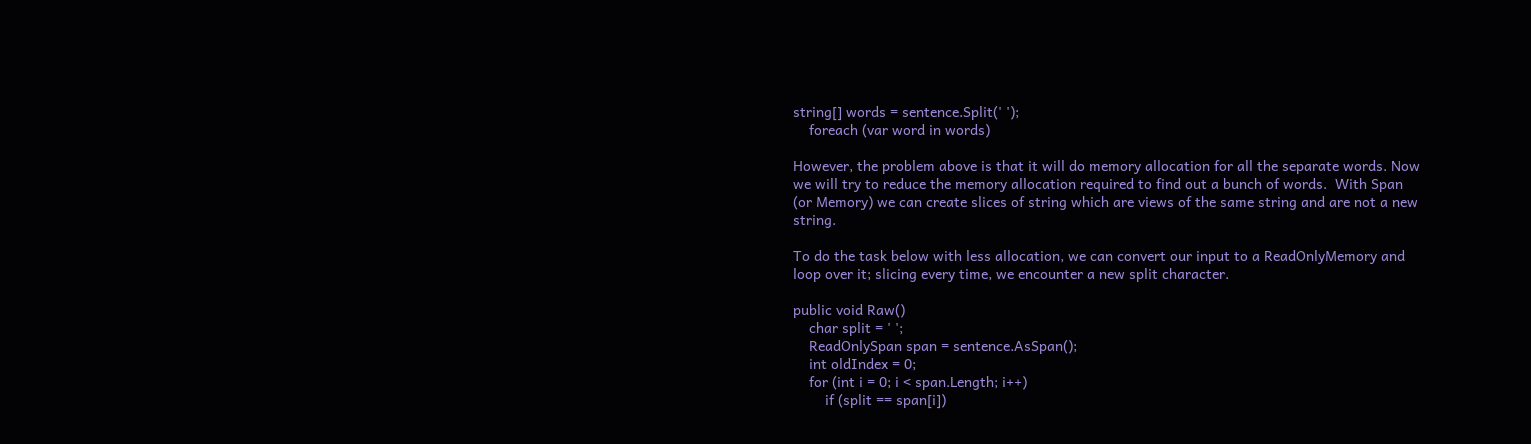string[] words = sentence.Split(' ');
    foreach (var word in words)

However, the problem above is that it will do memory allocation for all the separate words. Now we will try to reduce the memory allocation required to find out a bunch of words.  With Span (or Memory) we can create slices of string which are views of the same string and are not a new string.

To do the task below with less allocation, we can convert our input to a ReadOnlyMemory and loop over it; slicing every time, we encounter a new split character.

public void Raw()
    char split = ' ';
    ReadOnlySpan span = sentence.AsSpan();
    int oldIndex = 0;
    for (int i = 0; i < span.Length; i++)
        if (split == span[i])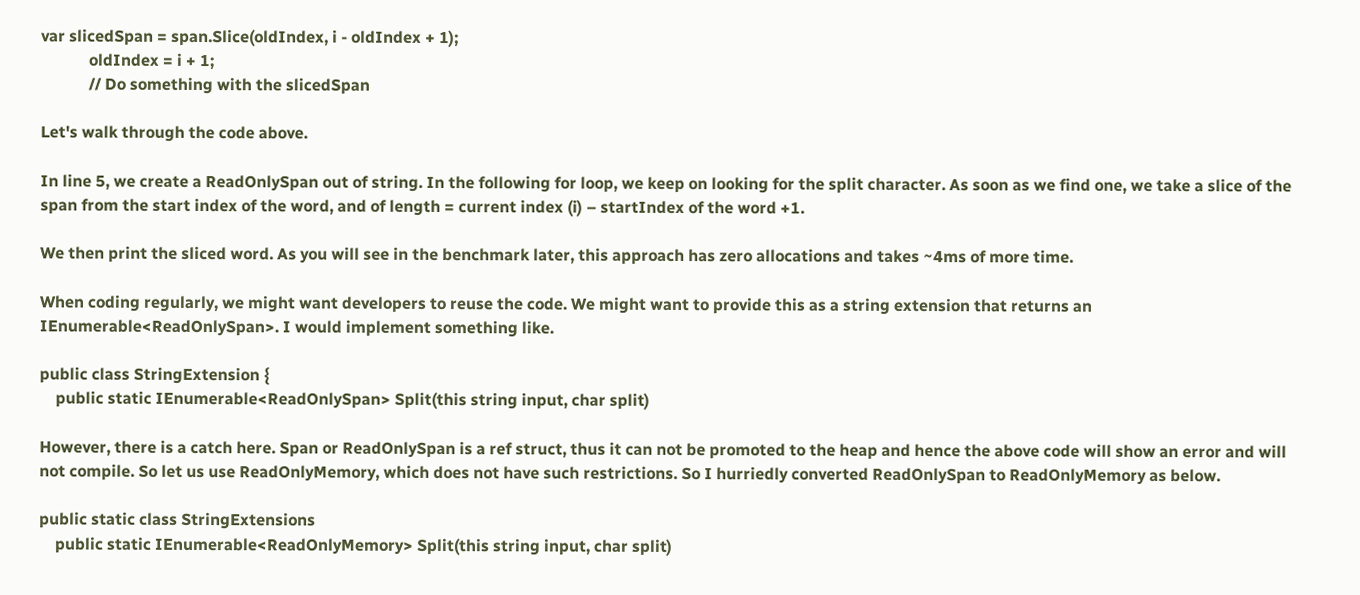var slicedSpan = span.Slice(oldIndex, i - oldIndex + 1);
            oldIndex = i + 1;
            // Do something with the slicedSpan

Let's walk through the code above.

In line 5, we create a ReadOnlySpan out of string. In the following for loop, we keep on looking for the split character. As soon as we find one, we take a slice of the span from the start index of the word, and of length = current index (i) – startIndex of the word +1.

We then print the sliced word. As you will see in the benchmark later, this approach has zero allocations and takes ~4ms of more time.

When coding regularly, we might want developers to reuse the code. We might want to provide this as a string extension that returns an IEnumerable<ReadOnlySpan>. I would implement something like.

public class StringExtension {
    public static IEnumerable<ReadOnlySpan> Split(this string input, char split)

However, there is a catch here. Span or ReadOnlySpan is a ref struct, thus it can not be promoted to the heap and hence the above code will show an error and will not compile. So let us use ReadOnlyMemory, which does not have such restrictions. So I hurriedly converted ReadOnlySpan to ReadOnlyMemory as below.

public static class StringExtensions
    public static IEnumerable<ReadOnlyMemory> Split(this string input, char split)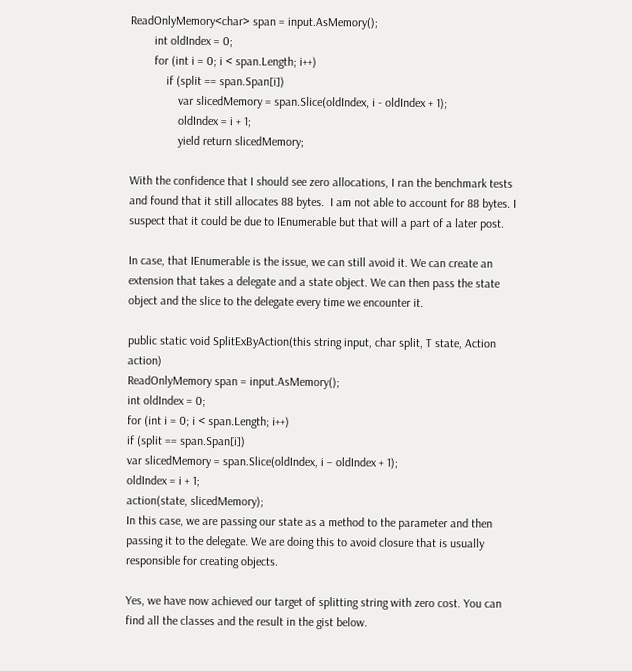ReadOnlyMemory<char> span = input.AsMemory();
        int oldIndex = 0;
        for (int i = 0; i < span.Length; i++)
            if (split == span.Span[i])
                var slicedMemory = span.Slice(oldIndex, i - oldIndex + 1);
                oldIndex = i + 1;
                yield return slicedMemory;

With the confidence that I should see zero allocations, I ran the benchmark tests and found that it still allocates 88 bytes.  I am not able to account for 88 bytes. I suspect that it could be due to IEnumerable but that will a part of a later post.

In case, that IEnumerable is the issue, we can still avoid it. We can create an extension that takes a delegate and a state object. We can then pass the state object and the slice to the delegate every time we encounter it.

public static void SplitExByAction(this string input, char split, T state, Action action)
ReadOnlyMemory span = input.AsMemory();
int oldIndex = 0;
for (int i = 0; i < span.Length; i++)
if (split == span.Span[i])
var slicedMemory = span.Slice(oldIndex, i – oldIndex + 1);
oldIndex = i + 1;
action(state, slicedMemory);
In this case, we are passing our state as a method to the parameter and then passing it to the delegate. We are doing this to avoid closure that is usually responsible for creating objects.

Yes, we have now achieved our target of splitting string with zero cost. You can find all the classes and the result in the gist below.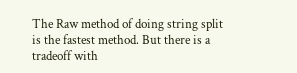The Raw method of doing string split is the fastest method. But there is a tradeoff with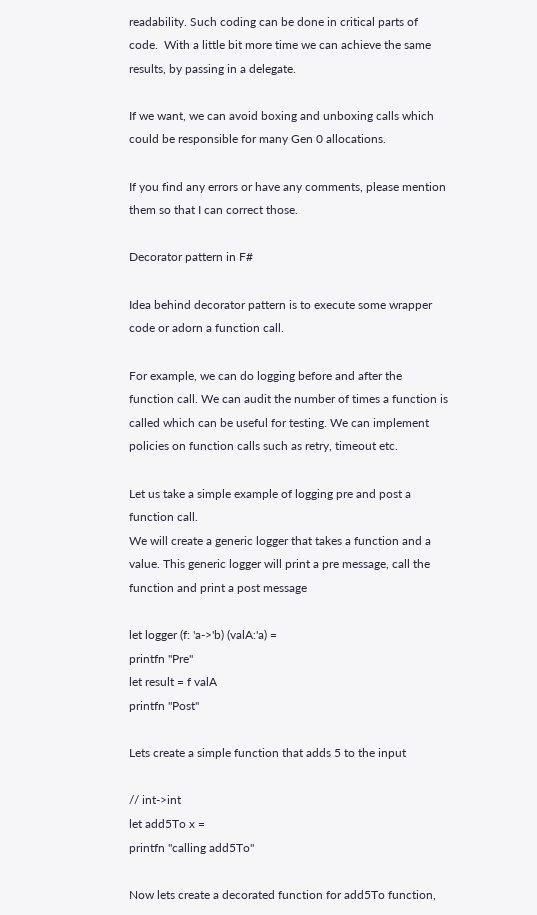readability. Such coding can be done in critical parts of code.  With a little bit more time we can achieve the same results, by passing in a delegate.

If we want, we can avoid boxing and unboxing calls which could be responsible for many Gen 0 allocations.

If you find any errors or have any comments, please mention them so that I can correct those.

Decorator pattern in F#

Idea behind decorator pattern is to execute some wrapper code or adorn a function call.

For example, we can do logging before and after the function call. We can audit the number of times a function is called which can be useful for testing. We can implement policies on function calls such as retry, timeout etc.

Let us take a simple example of logging pre and post a function call.
We will create a generic logger that takes a function and a value. This generic logger will print a pre message, call the function and print a post message

let logger (f: 'a->'b) (valA:'a) =
printfn "Pre"
let result = f valA
printfn "Post"

Lets create a simple function that adds 5 to the input

// int->int
let add5To x =
printfn "calling add5To"

Now lets create a decorated function for add5To function,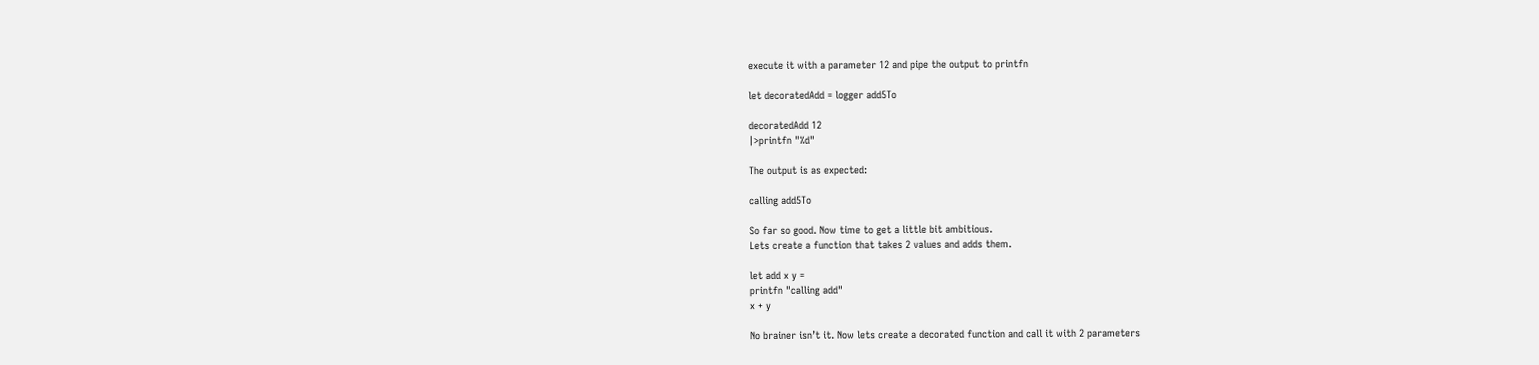execute it with a parameter 12 and pipe the output to printfn

let decoratedAdd = logger add5To

decoratedAdd 12
|>printfn "%d"

The output is as expected:

calling add5To

So far so good. Now time to get a little bit ambitious.
Lets create a function that takes 2 values and adds them.

let add x y =
printfn "calling add"
x + y

No brainer isn’t it. Now lets create a decorated function and call it with 2 parameters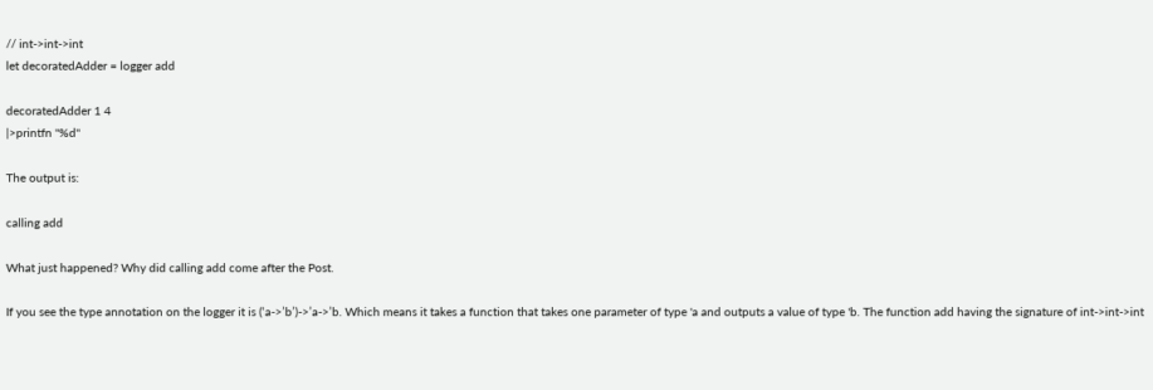// int->int->int
let decoratedAdder = logger add

decoratedAdder 1 4
|>printfn "%d"

The output is:

calling add

What just happened? Why did calling add come after the Post.

If you see the type annotation on the logger it is (‘a->’b’)->’a->’b. Which means it takes a function that takes one parameter of type 'a and outputs a value of type 'b. The function add having the signature of int->int->int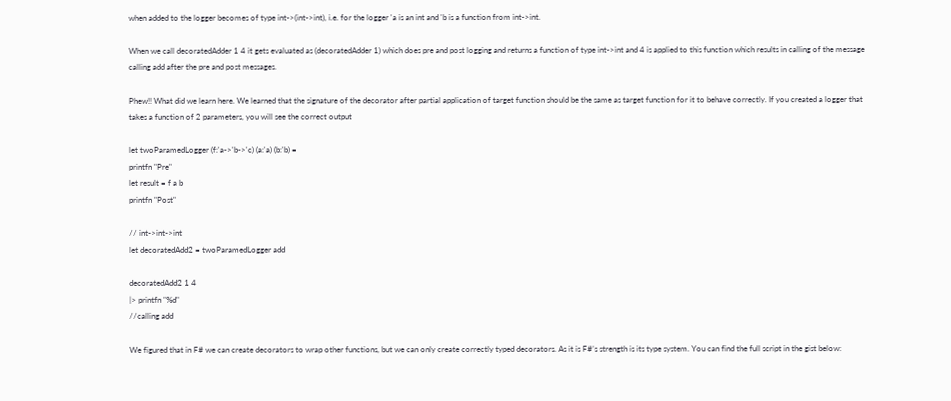when added to the logger becomes of type int->(int->int), i.e. for the logger 'a is an int and 'b is a function from int->int.

When we call decoratedAdder 1 4 it gets evaluated as (decoratedAdder 1) which does pre and post logging and returns a function of type int->int and 4 is applied to this function which results in calling of the message calling add after the pre and post messages.

Phew!! What did we learn here. We learned that the signature of the decorator after partial application of target function should be the same as target function for it to behave correctly. If you created a logger that takes a function of 2 parameters, you will see the correct output

let twoParamedLogger (f:'a->'b->'c) (a:'a) (b:'b) =
printfn "Pre"
let result = f a b
printfn "Post"

// int->int->int
let decoratedAdd2 = twoParamedLogger add

decoratedAdd2 1 4
|> printfn "%d"
//calling add

We figured that in F# we can create decorators to wrap other functions, but we can only create correctly typed decorators. As it is F#’s strength is its type system. You can find the full script in the gist below: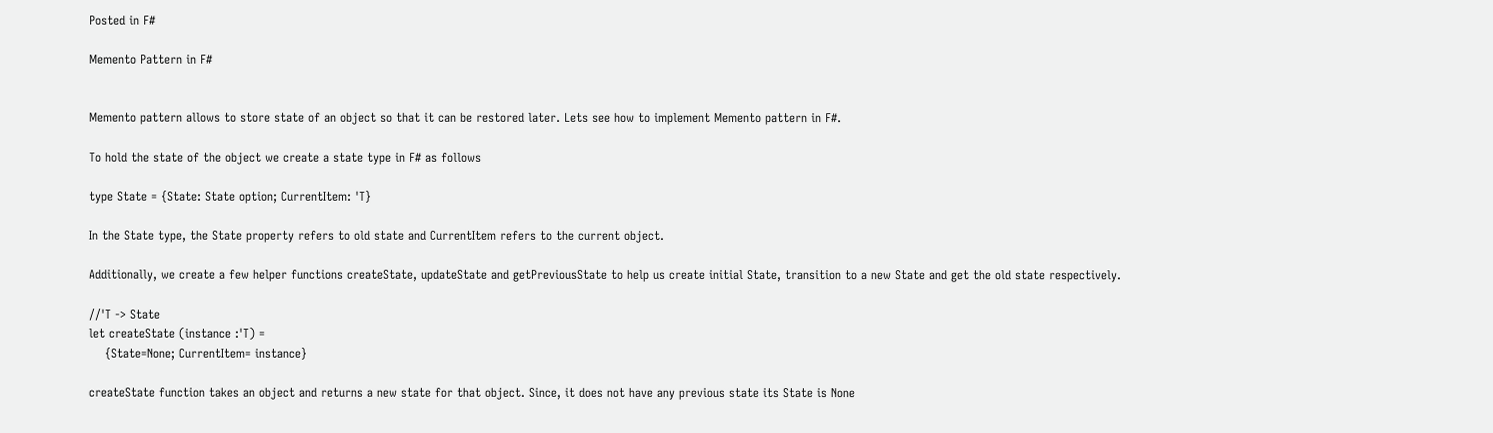Posted in F#

Memento Pattern in F#


Memento pattern allows to store state of an object so that it can be restored later. Lets see how to implement Memento pattern in F#.

To hold the state of the object we create a state type in F# as follows

type State = {State: State option; CurrentItem: 'T}

In the State type, the State property refers to old state and CurrentItem refers to the current object.

Additionally, we create a few helper functions createState, updateState and getPreviousState to help us create initial State, transition to a new State and get the old state respectively.

//'T -> State
let createState (instance :'T) =
    {State=None; CurrentItem= instance}

createState function takes an object and returns a new state for that object. Since, it does not have any previous state its State is None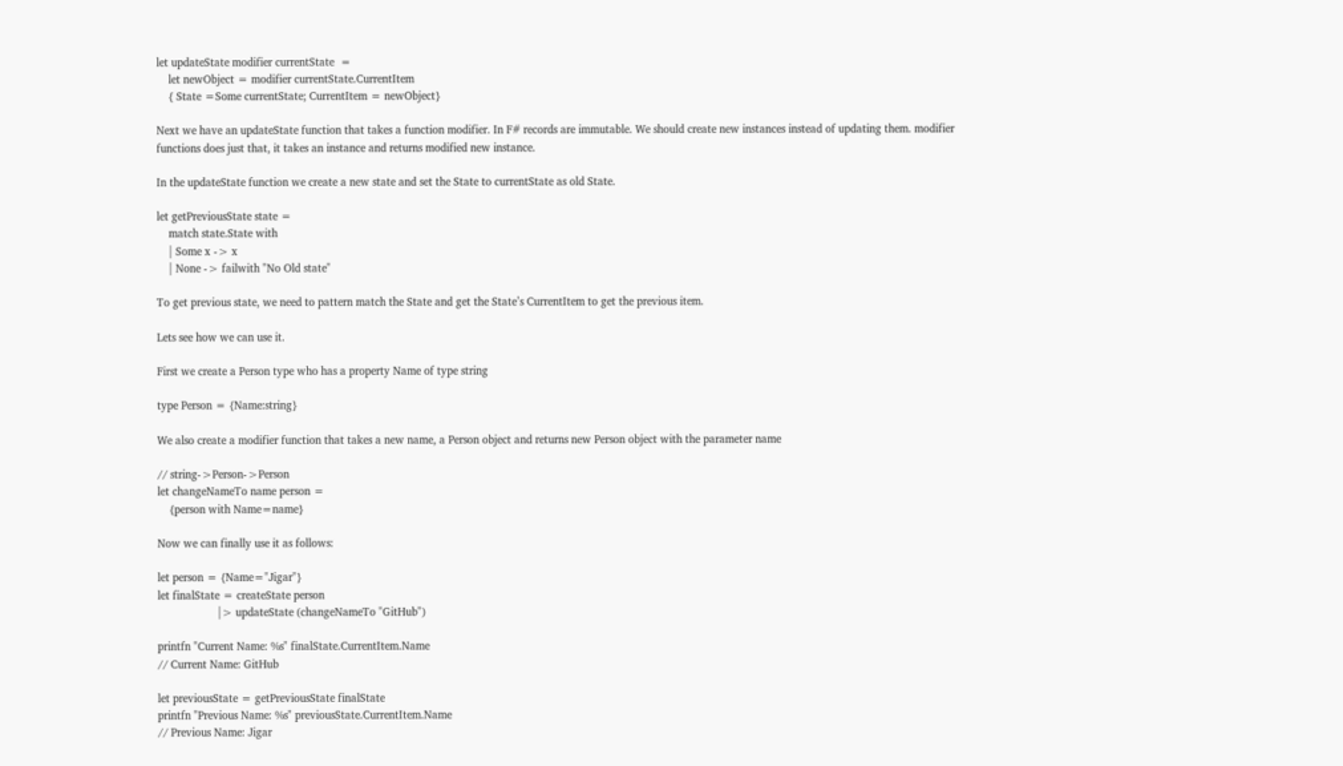let updateState modifier currentState  =
    let newObject = modifier currentState.CurrentItem
    { State =Some currentState; CurrentItem = newObject}

Next we have an updateState function that takes a function modifier. In F# records are immutable. We should create new instances instead of updating them. modifier functions does just that, it takes an instance and returns modified new instance.

In the updateState function we create a new state and set the State to currentState as old State.

let getPreviousState state =
    match state.State with
    | Some x -> x
    | None -> failwith "No Old state"

To get previous state, we need to pattern match the State and get the State’s CurrentItem to get the previous item.

Lets see how we can use it.

First we create a Person type who has a property Name of type string

type Person = {Name:string}

We also create a modifier function that takes a new name, a Person object and returns new Person object with the parameter name

// string->Person->Person
let changeNameTo name person =
    {person with Name=name}

Now we can finally use it as follows:

let person = {Name="Jigar"}
let finalState = createState person
                    |> updateState (changeNameTo "GitHub")

printfn "Current Name: %s" finalState.CurrentItem.Name
// Current Name: GitHub

let previousState = getPreviousState finalState
printfn "Previous Name: %s" previousState.CurrentItem.Name
// Previous Name: Jigar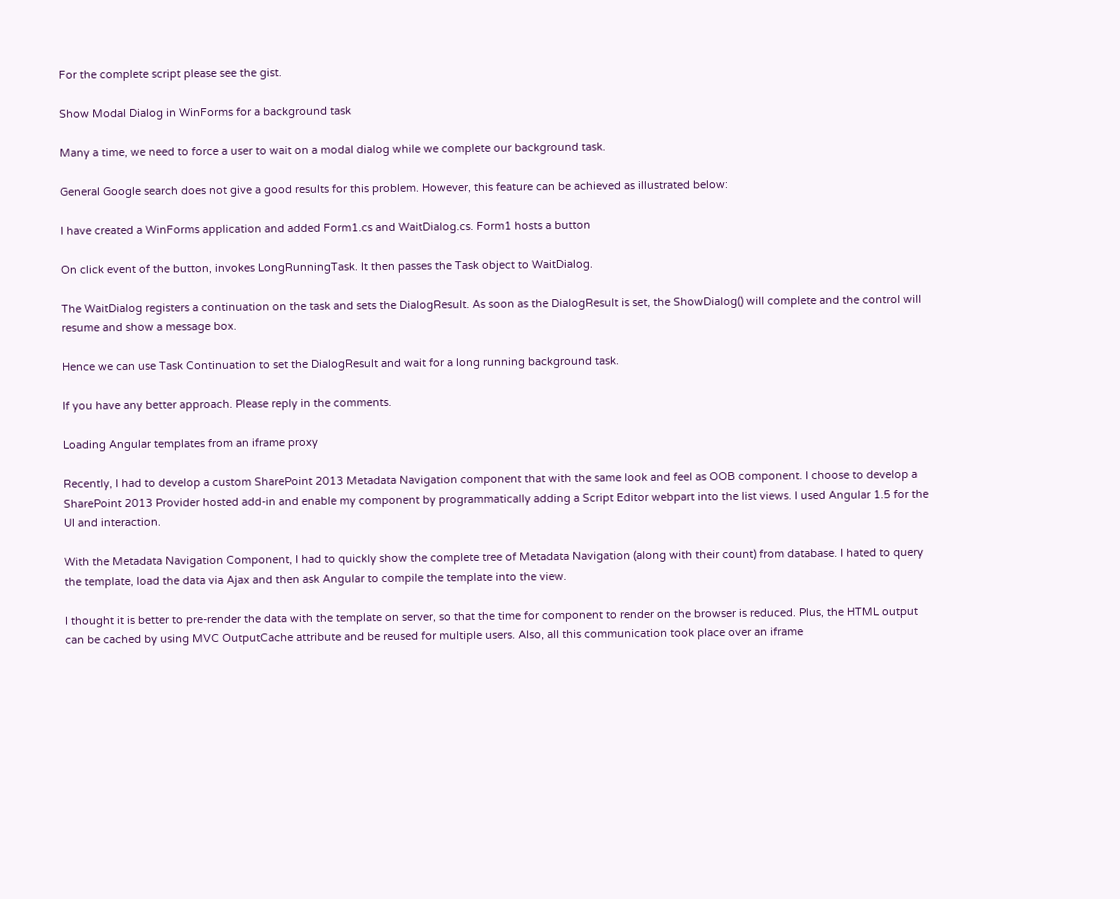For the complete script please see the gist.

Show Modal Dialog in WinForms for a background task

Many a time, we need to force a user to wait on a modal dialog while we complete our background task.

General Google search does not give a good results for this problem. However, this feature can be achieved as illustrated below:

I have created a WinForms application and added Form1.cs and WaitDialog.cs. Form1 hosts a button

On click event of the button, invokes LongRunningTask. It then passes the Task object to WaitDialog.

The WaitDialog registers a continuation on the task and sets the DialogResult. As soon as the DialogResult is set, the ShowDialog() will complete and the control will resume and show a message box.

Hence we can use Task Continuation to set the DialogResult and wait for a long running background task.

If you have any better approach. Please reply in the comments.

Loading Angular templates from an iframe proxy

Recently, I had to develop a custom SharePoint 2013 Metadata Navigation component that with the same look and feel as OOB component. I choose to develop a SharePoint 2013 Provider hosted add-in and enable my component by programmatically adding a Script Editor webpart into the list views. I used Angular 1.5 for the UI and interaction.

With the Metadata Navigation Component, I had to quickly show the complete tree of Metadata Navigation (along with their count) from database. I hated to query the template, load the data via Ajax and then ask Angular to compile the template into the view.

I thought it is better to pre-render the data with the template on server, so that the time for component to render on the browser is reduced. Plus, the HTML output can be cached by using MVC OutputCache attribute and be reused for multiple users. Also, all this communication took place over an iframe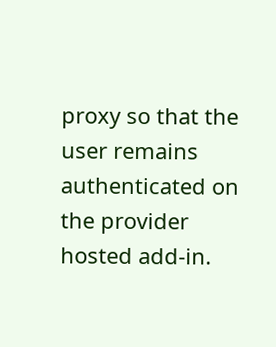proxy so that the user remains authenticated on the provider hosted add-in.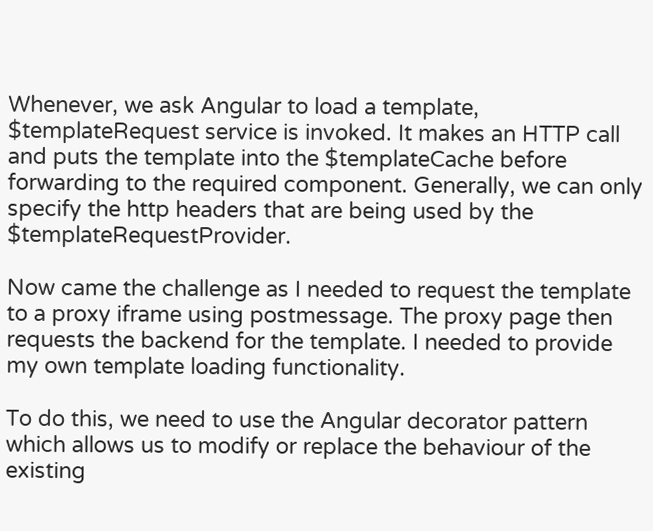Whenever, we ask Angular to load a template, $templateRequest service is invoked. It makes an HTTP call and puts the template into the $templateCache before forwarding to the required component. Generally, we can only specify the http headers that are being used by the $templateRequestProvider.

Now came the challenge as I needed to request the template to a proxy iframe using postmessage. The proxy page then requests the backend for the template. I needed to provide my own template loading functionality.

To do this, we need to use the Angular decorator pattern which allows us to modify or replace the behaviour of the existing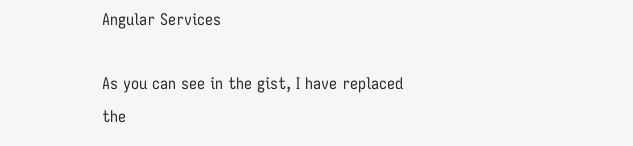Angular Services

As you can see in the gist, I have replaced the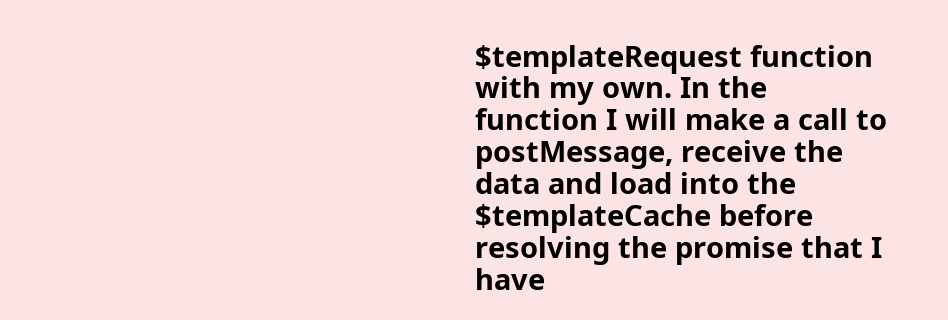$templateRequest function with my own. In the function I will make a call to postMessage, receive the data and load into the $templateCache before resolving the promise that I have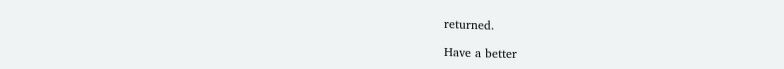returned.

Have a better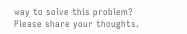way to solve this problem? Please share your thoughts.